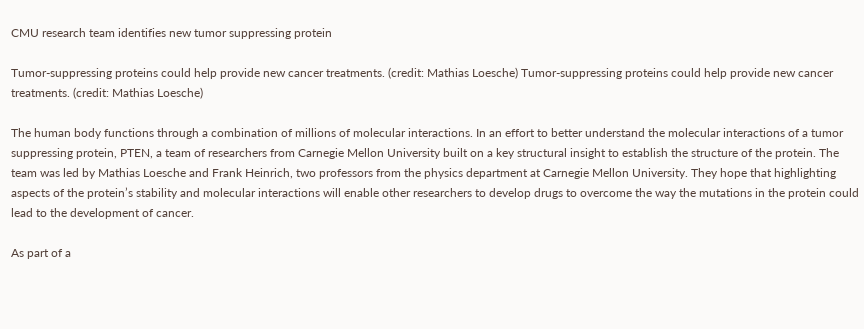CMU research team identifies new tumor suppressing protein

Tumor-suppressing proteins could help provide new cancer treatments. (credit: Mathias Loesche) Tumor-suppressing proteins could help provide new cancer treatments. (credit: Mathias Loesche)

The human body functions through a combination of millions of molecular interactions. In an effort to better understand the molecular interactions of a tumor suppressing protein, PTEN, a team of researchers from Carnegie Mellon University built on a key structural insight to establish the structure of the protein. The team was led by Mathias Loesche and Frank Heinrich, two professors from the physics department at Carnegie Mellon University. They hope that highlighting aspects of the protein’s stability and molecular interactions will enable other researchers to develop drugs to overcome the way the mutations in the protein could lead to the development of cancer.

As part of a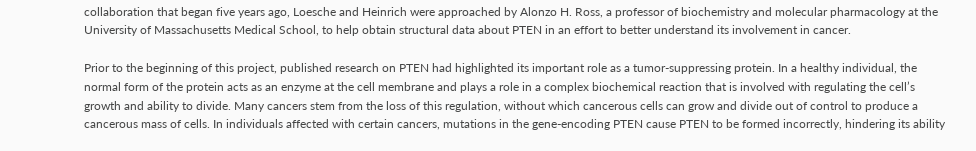collaboration that began five years ago, Loesche and Heinrich were approached by Alonzo H. Ross, a professor of biochemistry and molecular pharmacology at the University of Massachusetts Medical School, to help obtain structural data about PTEN in an effort to better understand its involvement in cancer.

Prior to the beginning of this project, published research on PTEN had highlighted its important role as a tumor-suppressing protein. In a healthy individual, the normal form of the protein acts as an enzyme at the cell membrane and plays a role in a complex biochemical reaction that is involved with regulating the cell’s growth and ability to divide. Many cancers stem from the loss of this regulation, without which cancerous cells can grow and divide out of control to produce a cancerous mass of cells. In individuals affected with certain cancers, mutations in the gene-encoding PTEN cause PTEN to be formed incorrectly, hindering its ability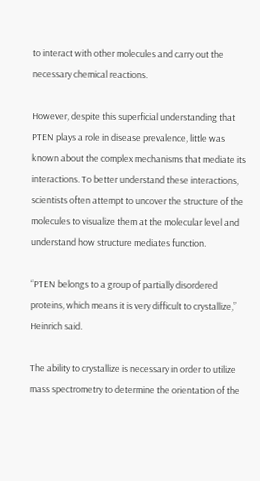to interact with other molecules and carry out the necessary chemical reactions.

However, despite this superficial understanding that PTEN plays a role in disease prevalence, little was known about the complex mechanisms that mediate its interactions. To better understand these interactions, scientists often attempt to uncover the structure of the molecules to visualize them at the molecular level and understand how structure mediates function.

“PTEN belongs to a group of partially disordered proteins, which means it is very difficult to crystallize,” Heinrich said.

The ability to crystallize is necessary in order to utilize mass spectrometry to determine the orientation of the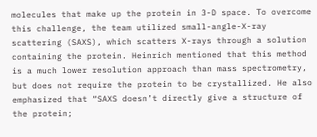molecules that make up the protein in 3-D space. To overcome this challenge, the team utilized small-angle-X-ray scattering (SAXS), which scatters X-rays through a solution containing the protein. Heinrich mentioned that this method is a much lower resolution approach than mass spectrometry, but does not require the protein to be crystallized. He also emphasized that “SAXS doesn’t directly give a structure of the protein;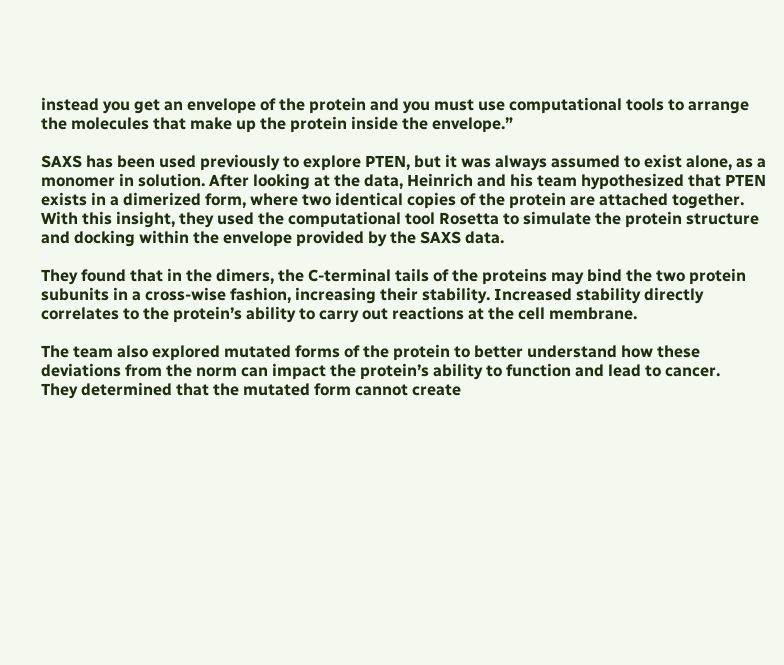instead you get an envelope of the protein and you must use computational tools to arrange the molecules that make up the protein inside the envelope.”

SAXS has been used previously to explore PTEN, but it was always assumed to exist alone, as a monomer in solution. After looking at the data, Heinrich and his team hypothesized that PTEN exists in a dimerized form, where two identical copies of the protein are attached together. With this insight, they used the computational tool Rosetta to simulate the protein structure and docking within the envelope provided by the SAXS data.

They found that in the dimers, the C-terminal tails of the proteins may bind the two protein subunits in a cross-wise fashion, increasing their stability. Increased stability directly correlates to the protein’s ability to carry out reactions at the cell membrane.

The team also explored mutated forms of the protein to better understand how these deviations from the norm can impact the protein’s ability to function and lead to cancer.
They determined that the mutated form cannot create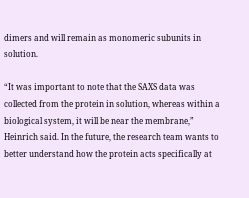dimers and will remain as monomeric subunits in solution.

“It was important to note that the SAXS data was collected from the protein in solution, whereas within a biological system, it will be near the membrane,” Heinrich said. In the future, the research team wants to better understand how the protein acts specifically at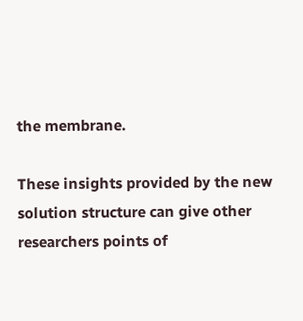the membrane.

These insights provided by the new solution structure can give other researchers points of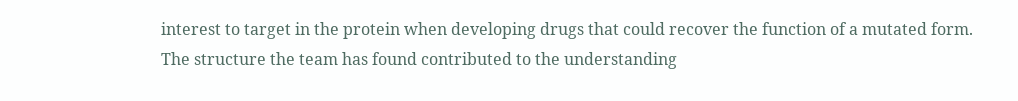interest to target in the protein when developing drugs that could recover the function of a mutated form.
The structure the team has found contributed to the understanding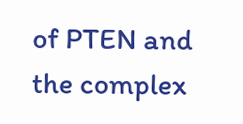of PTEN and the complex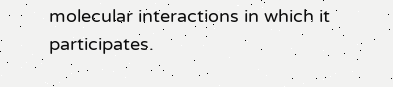molecular interactions in which it participates.